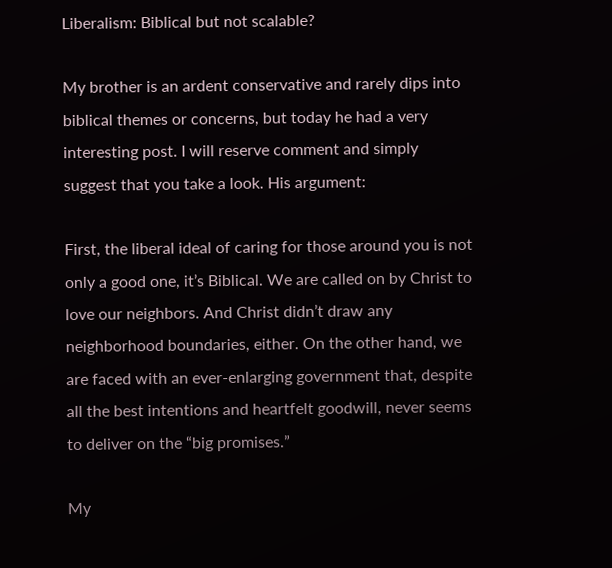Liberalism: Biblical but not scalable?

My brother is an ardent conservative and rarely dips into biblical themes or concerns, but today he had a very interesting post. I will reserve comment and simply suggest that you take a look. His argument:

First, the liberal ideal of caring for those around you is not only a good one, it’s Biblical. We are called on by Christ to love our neighbors. And Christ didn’t draw any neighborhood boundaries, either. On the other hand, we are faced with an ever-enlarging government that, despite all the best intentions and heartfelt goodwill, never seems to deliver on the “big promises.”

My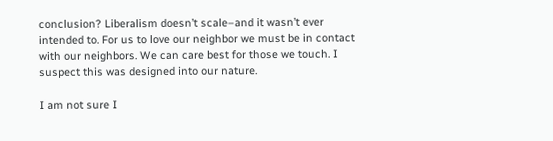conclusion? Liberalism doesn’t scale–and it wasn’t ever intended to. For us to love our neighbor we must be in contact with our neighbors. We can care best for those we touch. I suspect this was designed into our nature.

I am not sure I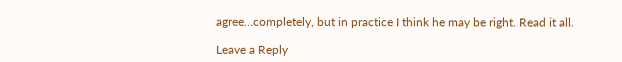agree…completely, but in practice I think he may be right. Read it all.

Leave a Reply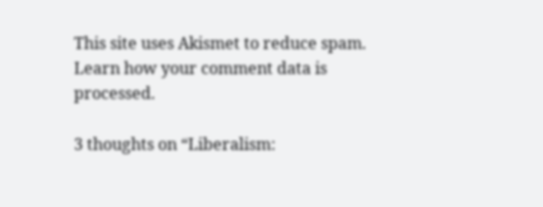This site uses Akismet to reduce spam. Learn how your comment data is processed.

3 thoughts on “Liberalism: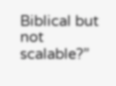Biblical but not scalable?”